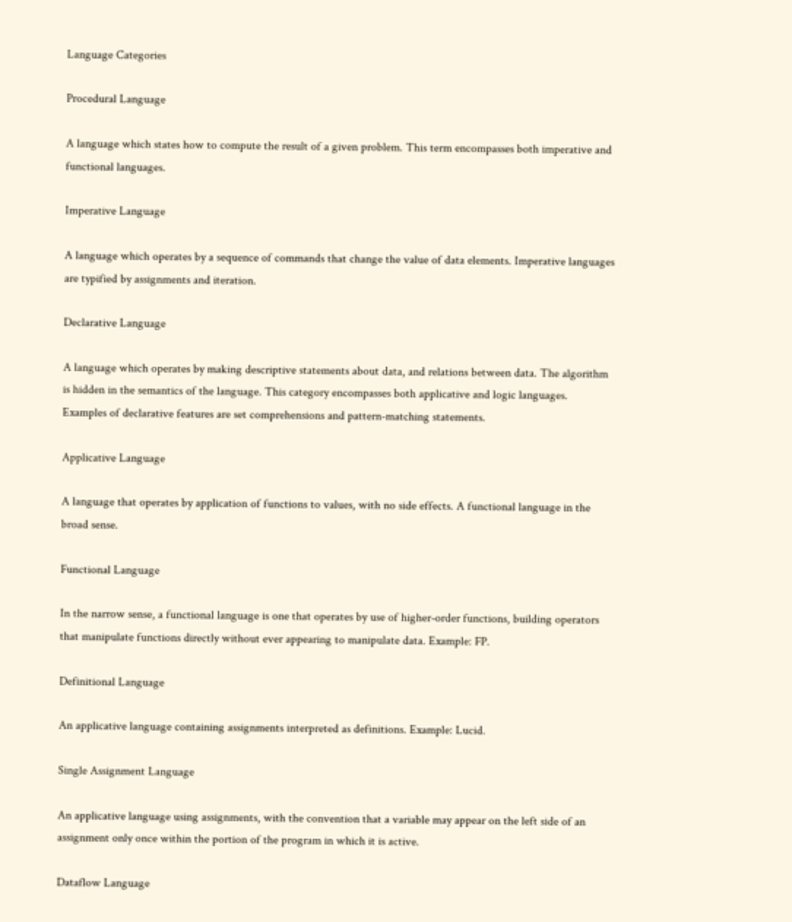Language Categories

Procedural Language

A language which states how to compute the result of a given problem. This term encompasses both imperative and functional languages.

Imperative Language

A language which operates by a sequence of commands that change the value of data elements. Imperative languages are typified by assignments and iteration.

Declarative Language

A language which operates by making descriptive statements about data, and relations between data. The algorithm is hidden in the semantics of the language. This category encompasses both applicative and logic languages. Examples of declarative features are set comprehensions and pattern-matching statements.

Applicative Language

A language that operates by application of functions to values, with no side effects. A functional language in the broad sense.

Functional Language

In the narrow sense, a functional language is one that operates by use of higher-order functions, building operators that manipulate functions directly without ever appearing to manipulate data. Example: FP.

Definitional Language

An applicative language containing assignments interpreted as definitions. Example: Lucid.

Single Assignment Language

An applicative language using assignments, with the convention that a variable may appear on the left side of an assignment only once within the portion of the program in which it is active.

Dataflow Language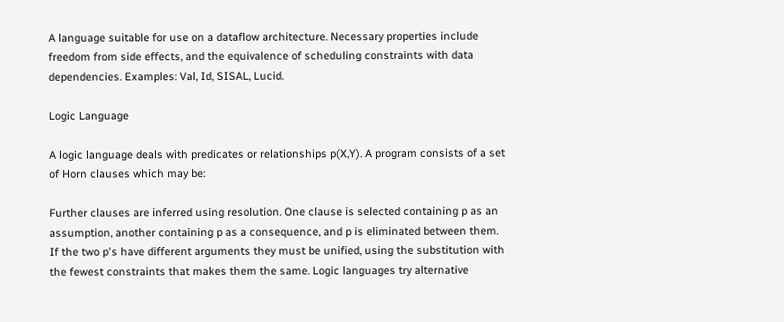A language suitable for use on a dataflow architecture. Necessary properties include freedom from side effects, and the equivalence of scheduling constraints with data dependencies. Examples: Val, Id, SISAL, Lucid.

Logic Language

A logic language deals with predicates or relationships p(X,Y). A program consists of a set of Horn clauses which may be:

Further clauses are inferred using resolution. One clause is selected containing p as an assumption, another containing p as a consequence, and p is eliminated between them. If the two p's have different arguments they must be unified, using the substitution with the fewest constraints that makes them the same. Logic languages try alternative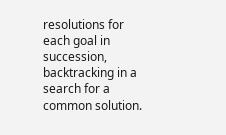resolutions for each goal in succession, backtracking in a search for a common solution.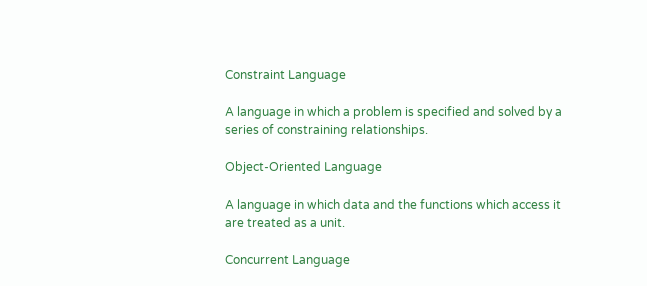Constraint Language

A language in which a problem is specified and solved by a series of constraining relationships.

Object-Oriented Language

A language in which data and the functions which access it are treated as a unit.

Concurrent Language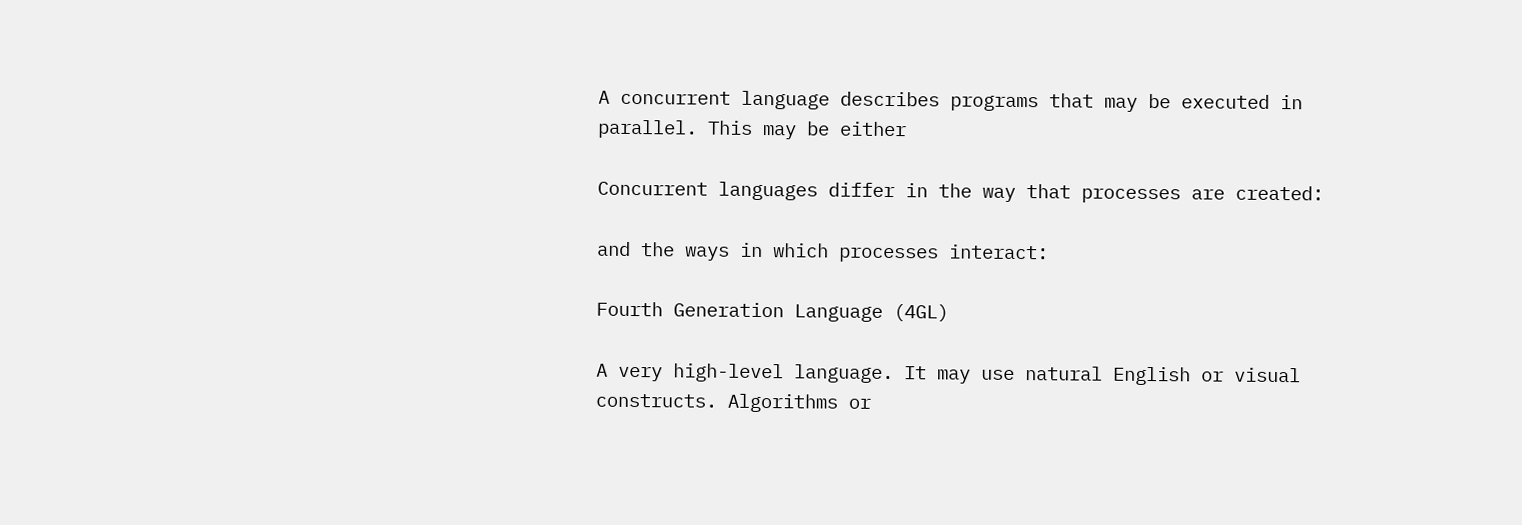A concurrent language describes programs that may be executed in parallel. This may be either

Concurrent languages differ in the way that processes are created:

and the ways in which processes interact:

Fourth Generation Language (4GL)

A very high-level language. It may use natural English or visual constructs. Algorithms or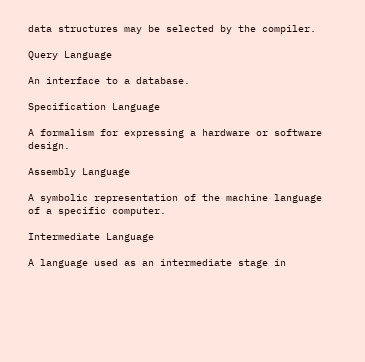data structures may be selected by the compiler.

Query Language

An interface to a database.

Specification Language

A formalism for expressing a hardware or software design.

Assembly Language

A symbolic representation of the machine language of a specific computer.

Intermediate Language

A language used as an intermediate stage in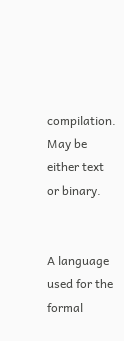compilation. May be either text or binary.


A language used for the formal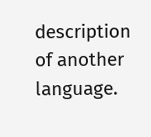description of another language.